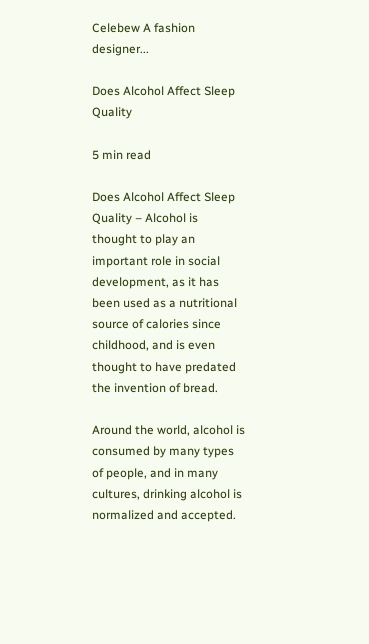Celebew A fashion designer...

Does Alcohol Affect Sleep Quality

5 min read

Does Alcohol Affect Sleep Quality – Alcohol is thought to play an important role in social development, as it has been used as a nutritional source of calories since childhood, and is even thought to have predated the invention of bread.

Around the world, alcohol is consumed by many types of people, and in many cultures, drinking alcohol is normalized and accepted.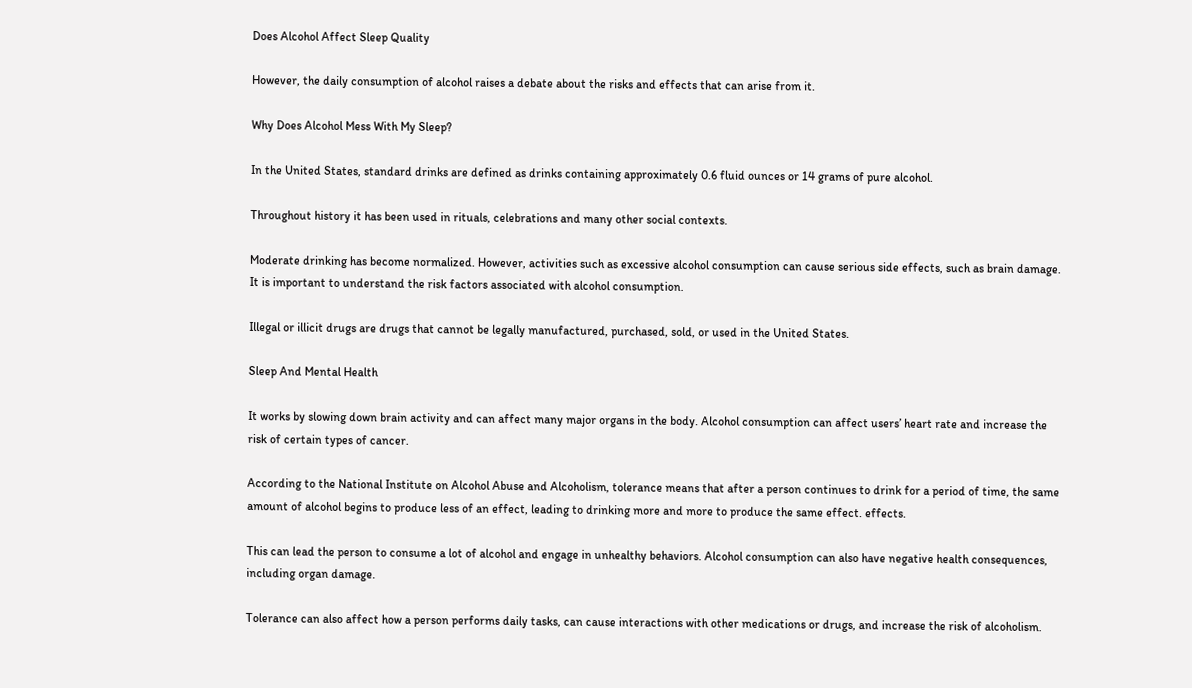Does Alcohol Affect Sleep Quality

However, the daily consumption of alcohol raises a debate about the risks and effects that can arise from it.

Why Does Alcohol Mess With My Sleep?

In the United States, standard drinks are defined as drinks containing approximately 0.6 fluid ounces or 14 grams of pure alcohol.

Throughout history it has been used in rituals, celebrations and many other social contexts.

Moderate drinking has become normalized. However, activities such as excessive alcohol consumption can cause serious side effects, such as brain damage. It is important to understand the risk factors associated with alcohol consumption.

Illegal or illicit drugs are drugs that cannot be legally manufactured, purchased, sold, or used in the United States.

Sleep And Mental Health

It works by slowing down brain activity and can affect many major organs in the body. Alcohol consumption can affect users’ heart rate and increase the risk of certain types of cancer.

According to the National Institute on Alcohol Abuse and Alcoholism, tolerance means that after a person continues to drink for a period of time, the same amount of alcohol begins to produce less of an effect, leading to drinking more and more to produce the same effect. effects.

This can lead the person to consume a lot of alcohol and engage in unhealthy behaviors. Alcohol consumption can also have negative health consequences, including organ damage.

Tolerance can also affect how a person performs daily tasks, can cause interactions with other medications or drugs, and increase the risk of alcoholism.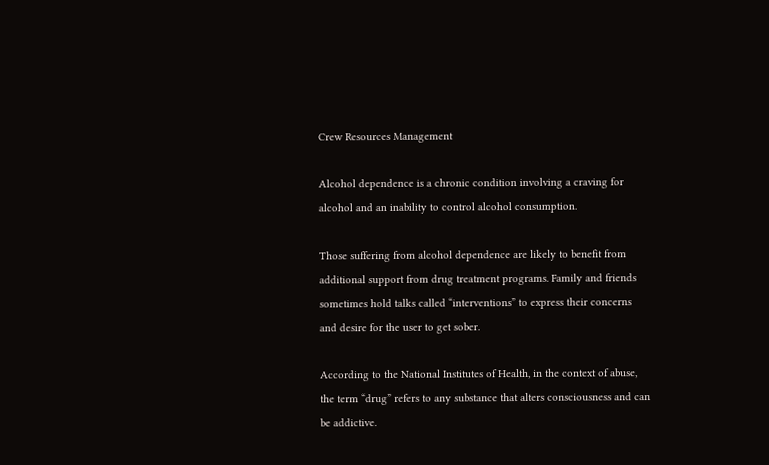Crew Resources Management

Alcohol dependence is a chronic condition involving a craving for alcohol and an inability to control alcohol consumption.

Those suffering from alcohol dependence are likely to benefit from additional support from drug treatment programs. Family and friends sometimes hold talks called “interventions” to express their concerns and desire for the user to get sober.

According to the National Institutes of Health, in the context of abuse, the term “drug” refers to any substance that alters consciousness and can be addictive.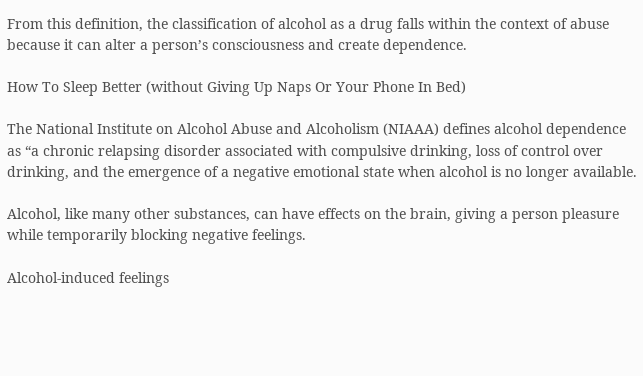From this definition, the classification of alcohol as a drug falls within the context of abuse because it can alter a person’s consciousness and create dependence.

How To Sleep Better (without Giving Up Naps Or Your Phone In Bed)

The National Institute on Alcohol Abuse and Alcoholism (NIAAA) defines alcohol dependence as “a chronic relapsing disorder associated with compulsive drinking, loss of control over drinking, and the emergence of a negative emotional state when alcohol is no longer available.

Alcohol, like many other substances, can have effects on the brain, giving a person pleasure while temporarily blocking negative feelings.

Alcohol-induced feelings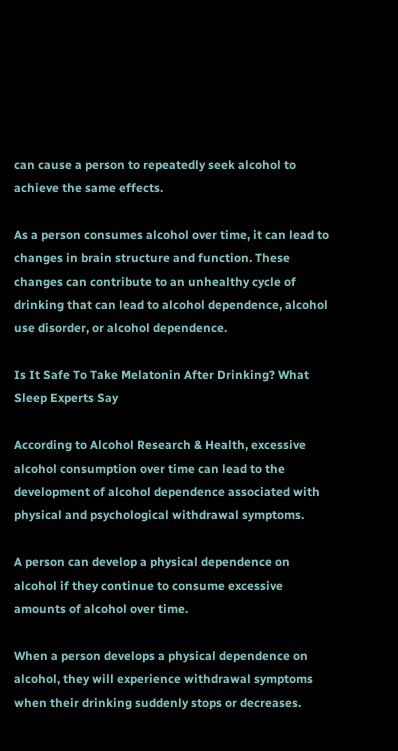can cause a person to repeatedly seek alcohol to achieve the same effects.

As a person consumes alcohol over time, it can lead to changes in brain structure and function. These changes can contribute to an unhealthy cycle of drinking that can lead to alcohol dependence, alcohol use disorder, or alcohol dependence.

Is It Safe To Take Melatonin After Drinking? What Sleep Experts Say

According to Alcohol Research & Health, excessive alcohol consumption over time can lead to the development of alcohol dependence associated with physical and psychological withdrawal symptoms.

A person can develop a physical dependence on alcohol if they continue to consume excessive amounts of alcohol over time.

When a person develops a physical dependence on alcohol, they will experience withdrawal symptoms when their drinking suddenly stops or decreases.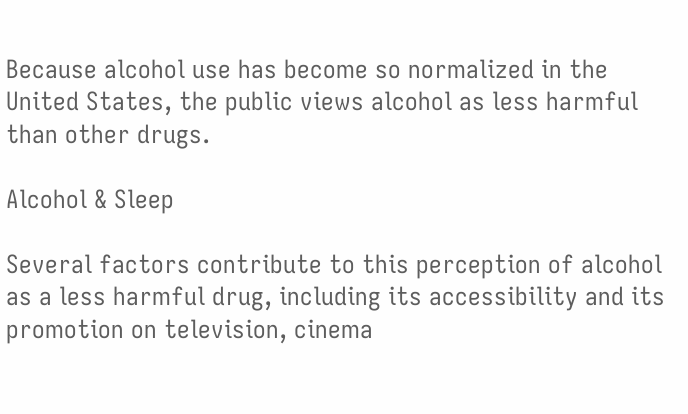Because alcohol use has become so normalized in the United States, the public views alcohol as less harmful than other drugs.

Alcohol & Sleep

Several factors contribute to this perception of alcohol as a less harmful drug, including its accessibility and its promotion on television, cinema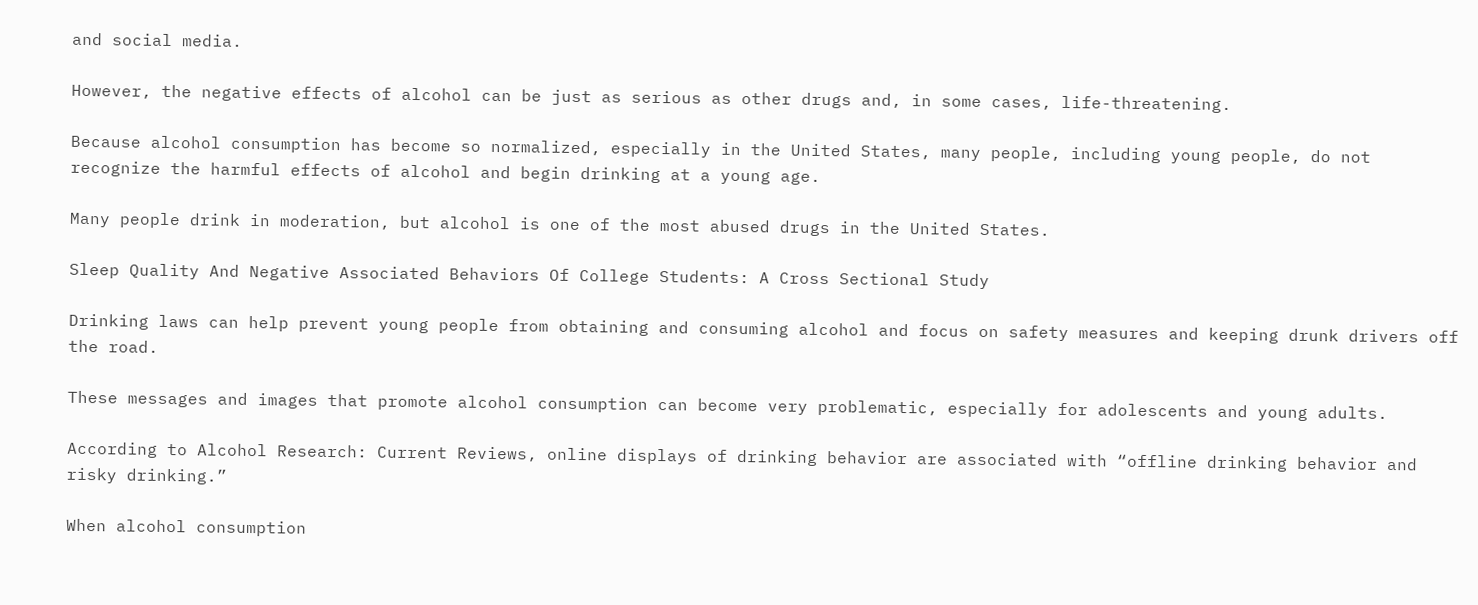and social media.

However, the negative effects of alcohol can be just as serious as other drugs and, in some cases, life-threatening.

Because alcohol consumption has become so normalized, especially in the United States, many people, including young people, do not recognize the harmful effects of alcohol and begin drinking at a young age.

Many people drink in moderation, but alcohol is one of the most abused drugs in the United States.

Sleep Quality And Negative Associated Behaviors Of College Students: A Cross Sectional Study

Drinking laws can help prevent young people from obtaining and consuming alcohol and focus on safety measures and keeping drunk drivers off the road.

These messages and images that promote alcohol consumption can become very problematic, especially for adolescents and young adults.

According to Alcohol Research: Current Reviews, online displays of drinking behavior are associated with “offline drinking behavior and risky drinking.”

When alcohol consumption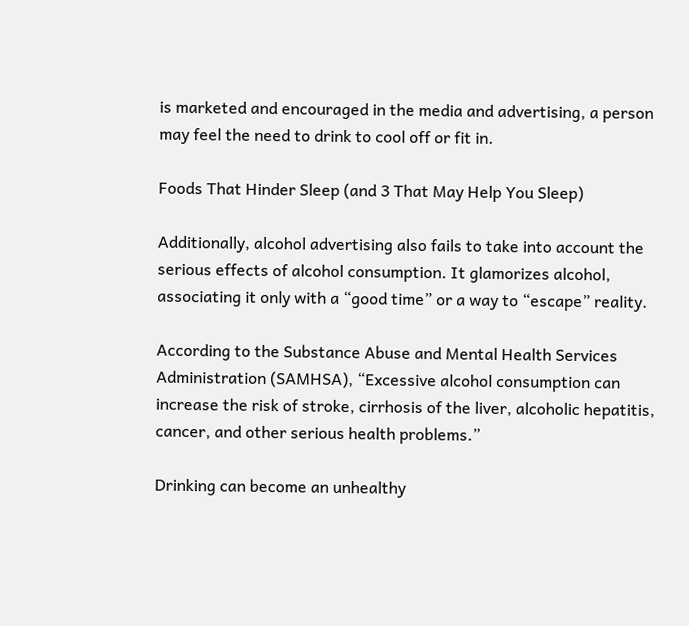is marketed and encouraged in the media and advertising, a person may feel the need to drink to cool off or fit in.

Foods That Hinder Sleep (and 3 That May Help You Sleep)

Additionally, alcohol advertising also fails to take into account the serious effects of alcohol consumption. It glamorizes alcohol, associating it only with a “good time” or a way to “escape” reality.

According to the Substance Abuse and Mental Health Services Administration (SAMHSA), “Excessive alcohol consumption can increase the risk of stroke, cirrhosis of the liver, alcoholic hepatitis, cancer, and other serious health problems.”

Drinking can become an unhealthy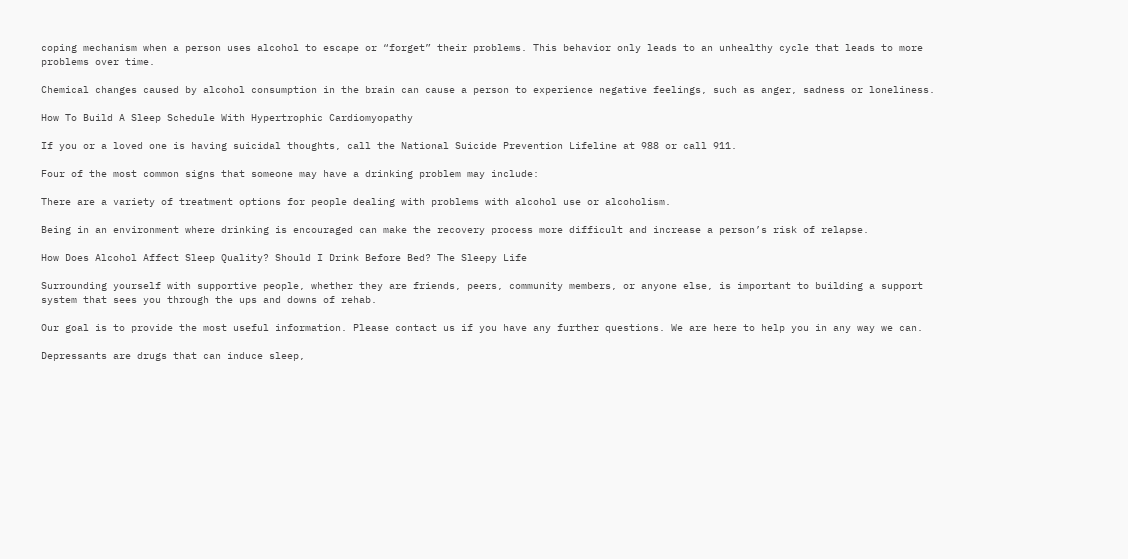coping mechanism when a person uses alcohol to escape or “forget” their problems. This behavior only leads to an unhealthy cycle that leads to more problems over time.

Chemical changes caused by alcohol consumption in the brain can cause a person to experience negative feelings, such as anger, sadness or loneliness.

How To Build A Sleep Schedule With Hypertrophic Cardiomyopathy

If you or a loved one is having suicidal thoughts, call the National Suicide Prevention Lifeline at 988 or call 911.

Four of the most common signs that someone may have a drinking problem may include:

There are a variety of treatment options for people dealing with problems with alcohol use or alcoholism.

Being in an environment where drinking is encouraged can make the recovery process more difficult and increase a person’s risk of relapse.

How Does Alcohol Affect Sleep Quality? Should I Drink Before Bed? The Sleepy Life

Surrounding yourself with supportive people, whether they are friends, peers, community members, or anyone else, is important to building a support system that sees you through the ups and downs of rehab.

Our goal is to provide the most useful information. Please contact us if you have any further questions. We are here to help you in any way we can.

Depressants are drugs that can induce sleep,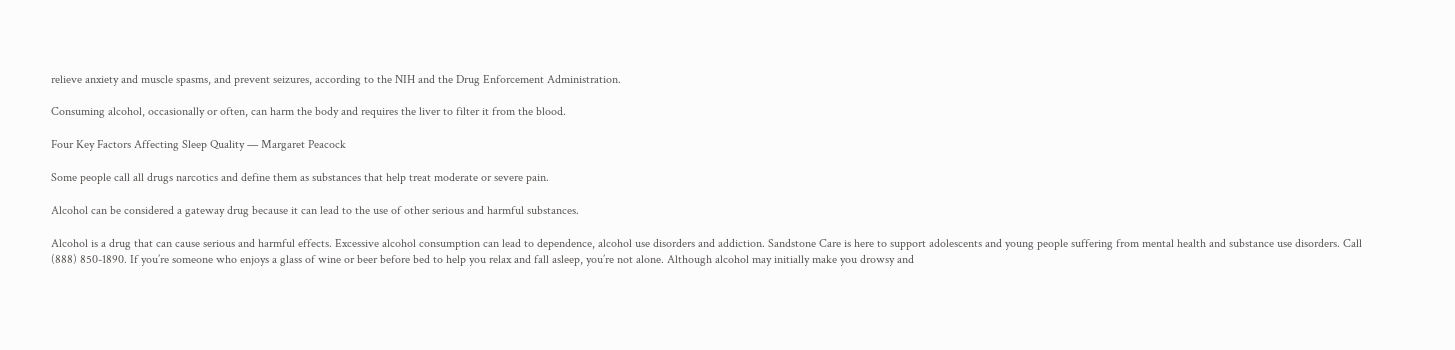relieve anxiety and muscle spasms, and prevent seizures, according to the NIH and the Drug Enforcement Administration.

Consuming alcohol, occasionally or often, can harm the body and requires the liver to filter it from the blood.

Four Key Factors Affecting Sleep Quality — Margaret Peacock

Some people call all drugs narcotics and define them as substances that help treat moderate or severe pain.

Alcohol can be considered a gateway drug because it can lead to the use of other serious and harmful substances.

Alcohol is a drug that can cause serious and harmful effects. Excessive alcohol consumption can lead to dependence, alcohol use disorders and addiction. Sandstone Care is here to support adolescents and young people suffering from mental health and substance use disorders. Call (888) 850-1890. If you’re someone who enjoys a glass of wine or beer before bed to help you relax and fall asleep, you’re not alone. Although alcohol may initially make you drowsy and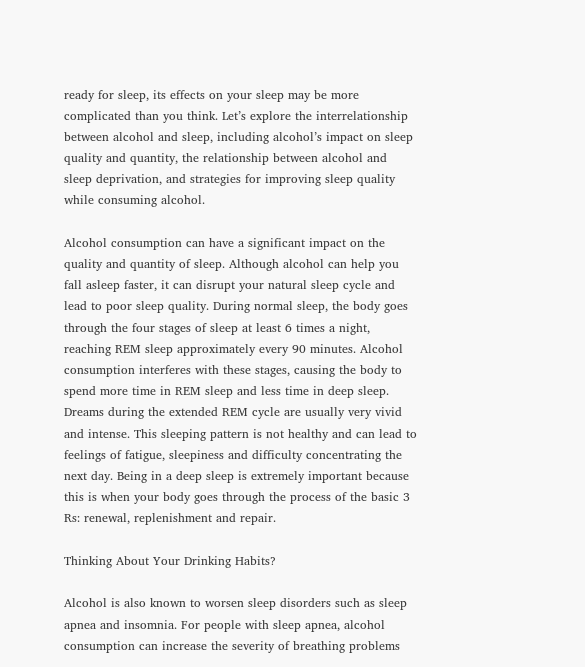ready for sleep, its effects on your sleep may be more complicated than you think. Let’s explore the interrelationship between alcohol and sleep, including alcohol’s impact on sleep quality and quantity, the relationship between alcohol and sleep deprivation, and strategies for improving sleep quality while consuming alcohol.

Alcohol consumption can have a significant impact on the quality and quantity of sleep. Although alcohol can help you fall asleep faster, it can disrupt your natural sleep cycle and lead to poor sleep quality. During normal sleep, the body goes through the four stages of sleep at least 6 times a night, reaching REM sleep approximately every 90 minutes. Alcohol consumption interferes with these stages, causing the body to spend more time in REM sleep and less time in deep sleep. Dreams during the extended REM cycle are usually very vivid and intense. This sleeping pattern is not healthy and can lead to feelings of fatigue, sleepiness and difficulty concentrating the next day. Being in a deep sleep is extremely important because this is when your body goes through the process of the basic 3 Rs: renewal, replenishment and repair.

Thinking About Your Drinking Habits?

Alcohol is also known to worsen sleep disorders such as sleep apnea and insomnia. For people with sleep apnea, alcohol consumption can increase the severity of breathing problems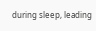during sleep, leading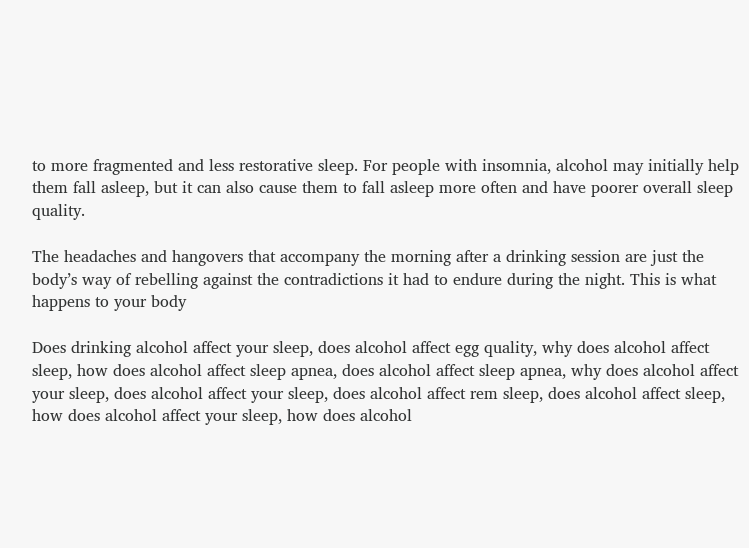to more fragmented and less restorative sleep. For people with insomnia, alcohol may initially help them fall asleep, but it can also cause them to fall asleep more often and have poorer overall sleep quality.

The headaches and hangovers that accompany the morning after a drinking session are just the body’s way of rebelling against the contradictions it had to endure during the night. This is what happens to your body

Does drinking alcohol affect your sleep, does alcohol affect egg quality, why does alcohol affect sleep, how does alcohol affect sleep apnea, does alcohol affect sleep apnea, why does alcohol affect your sleep, does alcohol affect your sleep, does alcohol affect rem sleep, does alcohol affect sleep, how does alcohol affect your sleep, how does alcohol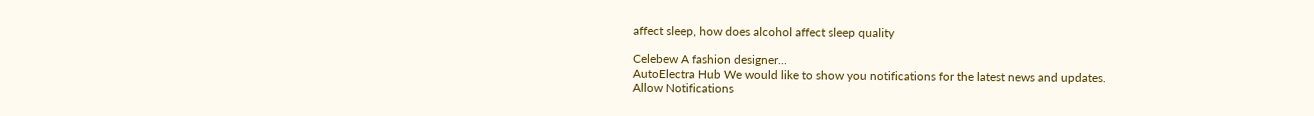affect sleep, how does alcohol affect sleep quality

Celebew A fashion designer...
AutoElectra Hub We would like to show you notifications for the latest news and updates.
Allow Notifications